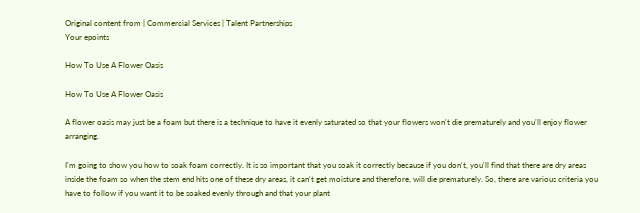Original content from | Commercial Services | Talent Partnerships
Your epoints

How To Use A Flower Oasis

How To Use A Flower Oasis

A flower oasis may just be a foam but there is a technique to have it evenly saturated so that your flowers won't die prematurely and you'll enjoy flower arranging.

I'm going to show you how to soak foam correctly. It is so important that you soak it correctly because if you don't, you'll find that there are dry areas inside the foam so when the stem end hits one of these dry areas, it can't get moisture and therefore, will die prematurely. So, there are various criteria you have to follow if you want it to be soaked evenly through and that your plant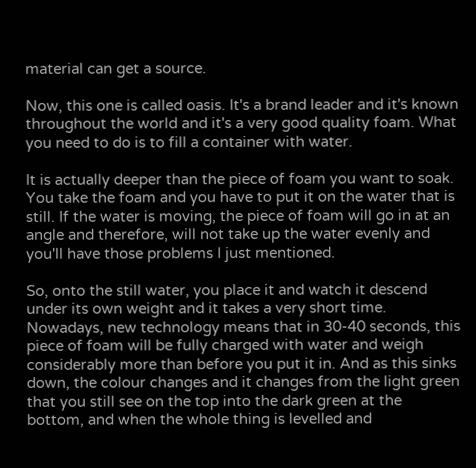material can get a source.

Now, this one is called oasis. It's a brand leader and it's known throughout the world and it's a very good quality foam. What you need to do is to fill a container with water.

It is actually deeper than the piece of foam you want to soak. You take the foam and you have to put it on the water that is still. If the water is moving, the piece of foam will go in at an angle and therefore, will not take up the water evenly and you'll have those problems I just mentioned.

So, onto the still water, you place it and watch it descend under its own weight and it takes a very short time. Nowadays, new technology means that in 30-40 seconds, this piece of foam will be fully charged with water and weigh considerably more than before you put it in. And as this sinks down, the colour changes and it changes from the light green that you still see on the top into the dark green at the bottom, and when the whole thing is levelled and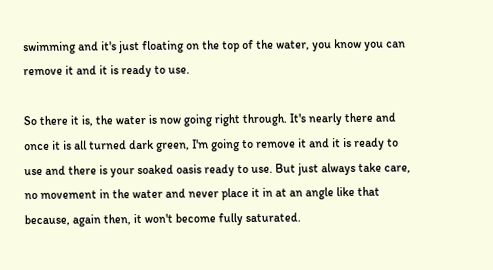swimming and it's just floating on the top of the water, you know you can remove it and it is ready to use.

So there it is, the water is now going right through. It's nearly there and once it is all turned dark green, I'm going to remove it and it is ready to use and there is your soaked oasis ready to use. But just always take care, no movement in the water and never place it in at an angle like that because, again then, it won't become fully saturated.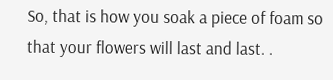So, that is how you soak a piece of foam so that your flowers will last and last. .